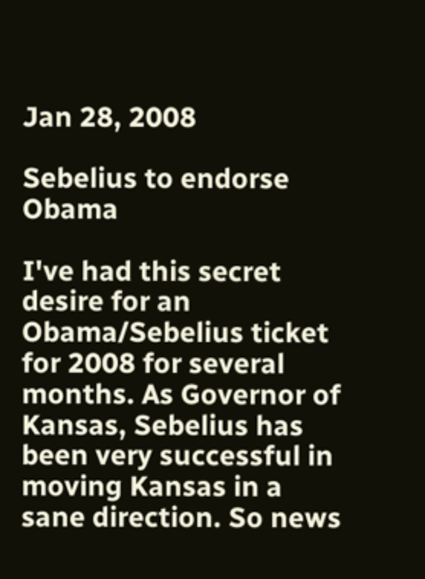Jan 28, 2008

Sebelius to endorse Obama

I've had this secret desire for an Obama/Sebelius ticket for 2008 for several months. As Governor of Kansas, Sebelius has been very successful in moving Kansas in a sane direction. So news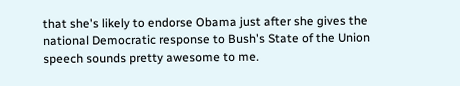that she's likely to endorse Obama just after she gives the national Democratic response to Bush's State of the Union speech sounds pretty awesome to me.